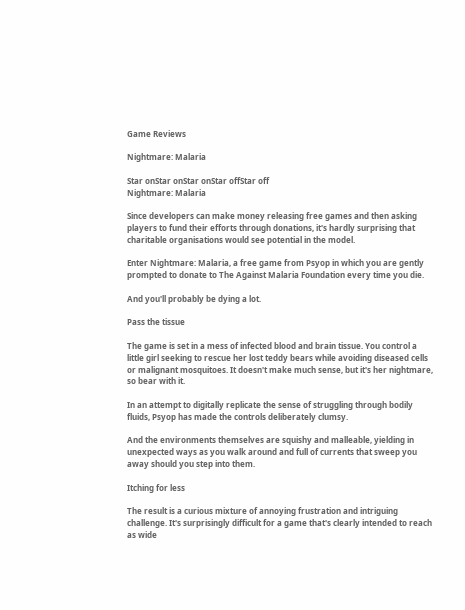Game Reviews

Nightmare: Malaria

Star onStar onStar onStar offStar off
Nightmare: Malaria

Since developers can make money releasing free games and then asking players to fund their efforts through donations, it's hardly surprising that charitable organisations would see potential in the model.

Enter Nightmare: Malaria, a free game from Psyop in which you are gently prompted to donate to The Against Malaria Foundation every time you die.

And you'll probably be dying a lot.

Pass the tissue

The game is set in a mess of infected blood and brain tissue. You control a little girl seeking to rescue her lost teddy bears while avoiding diseased cells or malignant mosquitoes. It doesn't make much sense, but it's her nightmare, so bear with it.

In an attempt to digitally replicate the sense of struggling through bodily fluids, Psyop has made the controls deliberately clumsy.

And the environments themselves are squishy and malleable, yielding in unexpected ways as you walk around and full of currents that sweep you away should you step into them.

Itching for less

The result is a curious mixture of annoying frustration and intriguing challenge. It's surprisingly difficult for a game that's clearly intended to reach as wide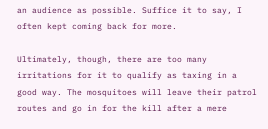an audience as possible. Suffice it to say, I often kept coming back for more.

Ultimately, though, there are too many irritations for it to qualify as taxing in a good way. The mosquitoes will leave their patrol routes and go in for the kill after a mere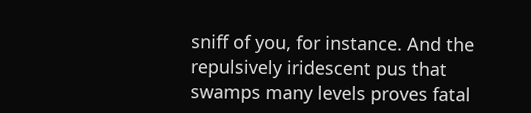sniff of you, for instance. And the repulsively iridescent pus that swamps many levels proves fatal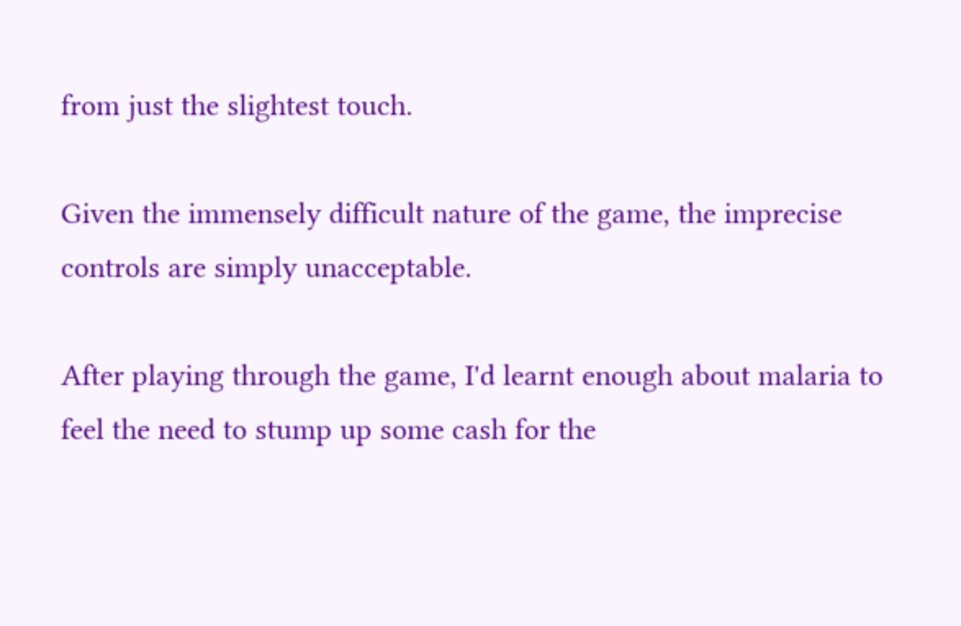from just the slightest touch.

Given the immensely difficult nature of the game, the imprecise controls are simply unacceptable.

After playing through the game, I'd learnt enough about malaria to feel the need to stump up some cash for the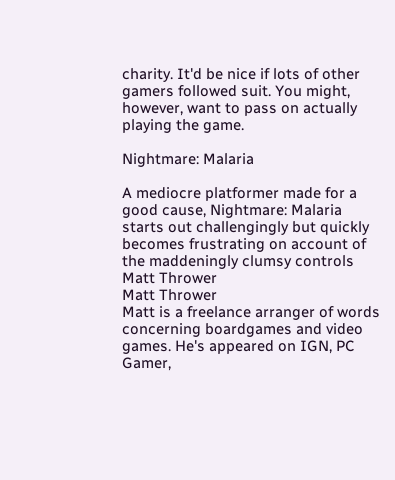charity. It'd be nice if lots of other gamers followed suit. You might, however, want to pass on actually playing the game.

Nightmare: Malaria

A mediocre platformer made for a good cause, Nightmare: Malaria starts out challengingly but quickly becomes frustrating on account of the maddeningly clumsy controls
Matt Thrower
Matt Thrower
Matt is a freelance arranger of words concerning boardgames and video games. He's appeared on IGN, PC Gamer,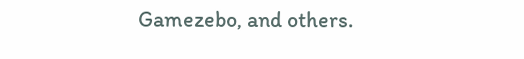Gamezebo, and others.